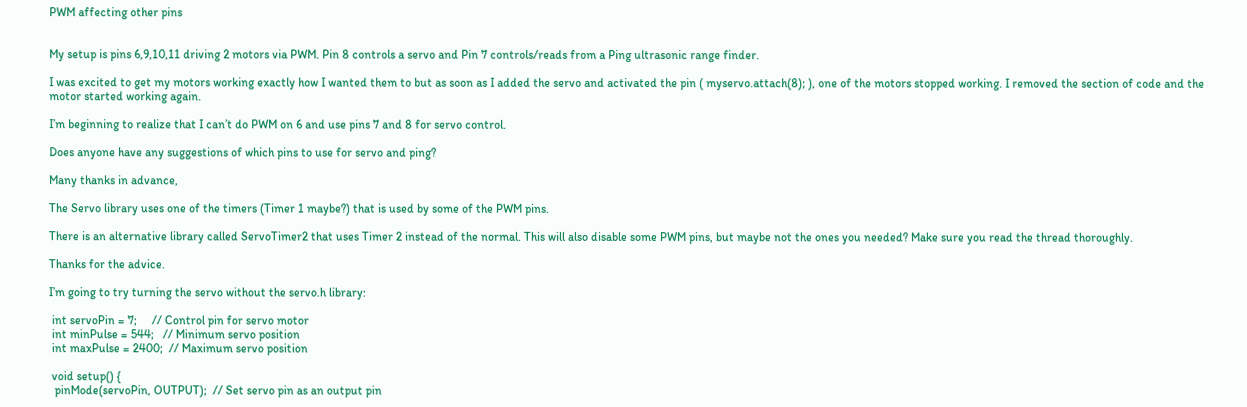PWM affecting other pins


My setup is pins 6,9,10,11 driving 2 motors via PWM. Pin 8 controls a servo and Pin 7 controls/reads from a Ping ultrasonic range finder.

I was excited to get my motors working exactly how I wanted them to but as soon as I added the servo and activated the pin ( myservo.attach(8); ), one of the motors stopped working. I removed the section of code and the motor started working again.

I’m beginning to realize that I can’t do PWM on 6 and use pins 7 and 8 for servo control.

Does anyone have any suggestions of which pins to use for servo and ping?

Many thanks in advance,

The Servo library uses one of the timers (Timer 1 maybe?) that is used by some of the PWM pins.

There is an alternative library called ServoTimer2 that uses Timer 2 instead of the normal. This will also disable some PWM pins, but maybe not the ones you needed? Make sure you read the thread thoroughly.

Thanks for the advice.

I’m going to try turning the servo without the servo.h library:

 int servoPin = 7;     // Control pin for servo motor
 int minPulse = 544;   // Minimum servo position
 int maxPulse = 2400;  // Maximum servo position

 void setup() {
  pinMode(servoPin, OUTPUT);  // Set servo pin as an output pin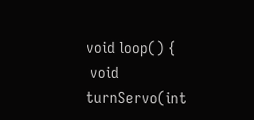void loop() {
 void turnServo(int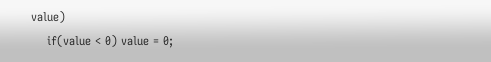value)
    if(value < 0) value = 0;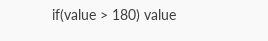if(value > 180) value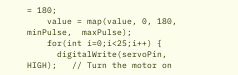= 180;
    value = map(value, 0, 180, minPulse,  maxPulse);
    for(int i=0;i<25;i++) {
      digitalWrite(servoPin, HIGH);   // Turn the motor on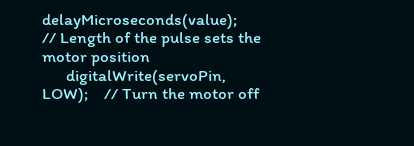delayMicroseconds(value);       // Length of the pulse sets the motor position
      digitalWrite(servoPin, LOW);    // Turn the motor off